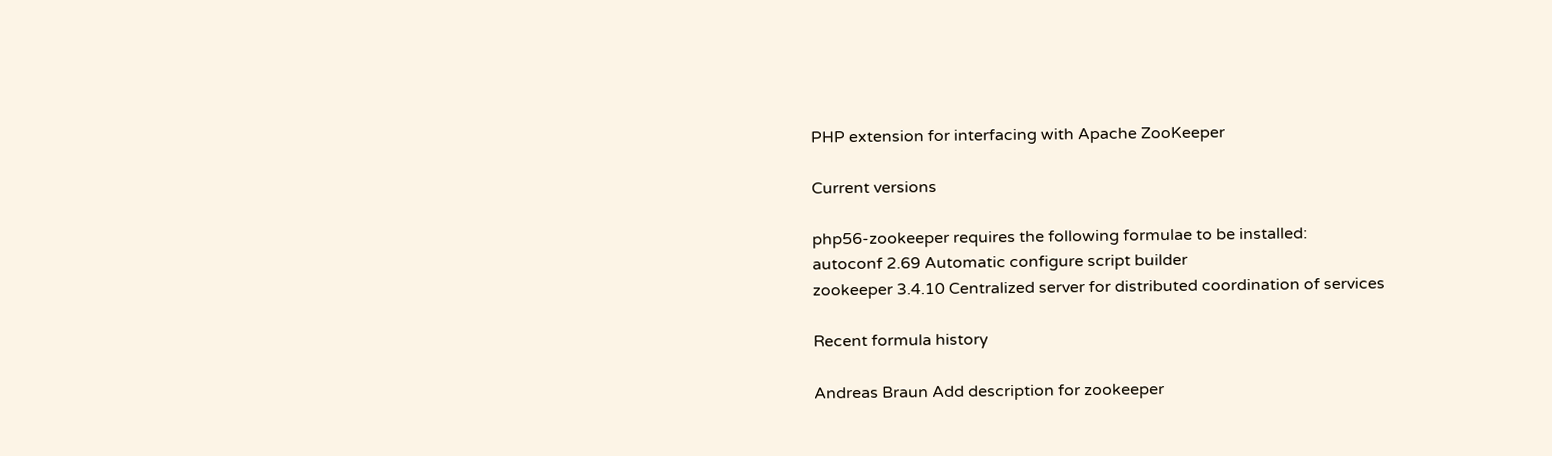PHP extension for interfacing with Apache ZooKeeper

Current versions

php56-zookeeper requires the following formulae to be installed:
autoconf 2.69 Automatic configure script builder
zookeeper 3.4.10 Centralized server for distributed coordination of services

Recent formula history

Andreas Braun Add description for zookeeper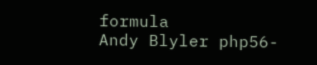formula
Andy Blyler php56-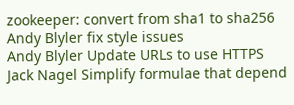zookeeper: convert from sha1 to sha256
Andy Blyler fix style issues
Andy Blyler Update URLs to use HTTPS
Jack Nagel Simplify formulae that depend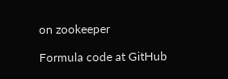on zookeeper

Formula code at GitHub